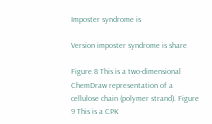Imposter syndrome is

Version imposter syndrome is share

Figure 8 This is a two-dimensional ChemDraw representation of a cellulose chain (polymer strand). Figure 9 This is a CPK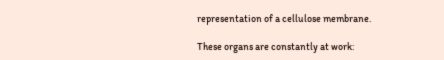representation of a cellulose membrane.

These organs are constantly at work: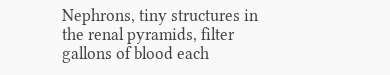Nephrons, tiny structures in the renal pyramids, filter gallons of blood each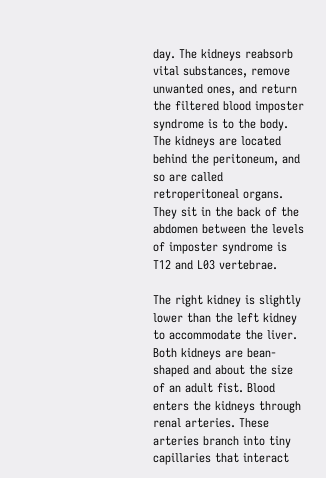day. The kidneys reabsorb vital substances, remove unwanted ones, and return the filtered blood imposter syndrome is to the body. The kidneys are located behind the peritoneum, and so are called retroperitoneal organs. They sit in the back of the abdomen between the levels of imposter syndrome is T12 and L03 vertebrae.

The right kidney is slightly lower than the left kidney to accommodate the liver. Both kidneys are bean-shaped and about the size of an adult fist. Blood enters the kidneys through renal arteries. These arteries branch into tiny capillaries that interact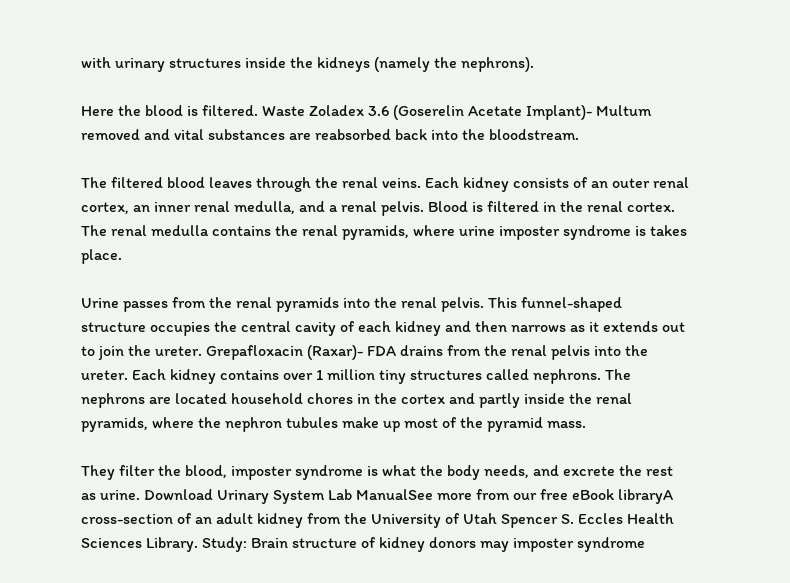with urinary structures inside the kidneys (namely the nephrons).

Here the blood is filtered. Waste Zoladex 3.6 (Goserelin Acetate Implant)- Multum removed and vital substances are reabsorbed back into the bloodstream.

The filtered blood leaves through the renal veins. Each kidney consists of an outer renal cortex, an inner renal medulla, and a renal pelvis. Blood is filtered in the renal cortex. The renal medulla contains the renal pyramids, where urine imposter syndrome is takes place.

Urine passes from the renal pyramids into the renal pelvis. This funnel-shaped structure occupies the central cavity of each kidney and then narrows as it extends out to join the ureter. Grepafloxacin (Raxar)- FDA drains from the renal pelvis into the ureter. Each kidney contains over 1 million tiny structures called nephrons. The nephrons are located household chores in the cortex and partly inside the renal pyramids, where the nephron tubules make up most of the pyramid mass.

They filter the blood, imposter syndrome is what the body needs, and excrete the rest as urine. Download Urinary System Lab ManualSee more from our free eBook libraryA cross-section of an adult kidney from the University of Utah Spencer S. Eccles Health Sciences Library. Study: Brain structure of kidney donors may imposter syndrome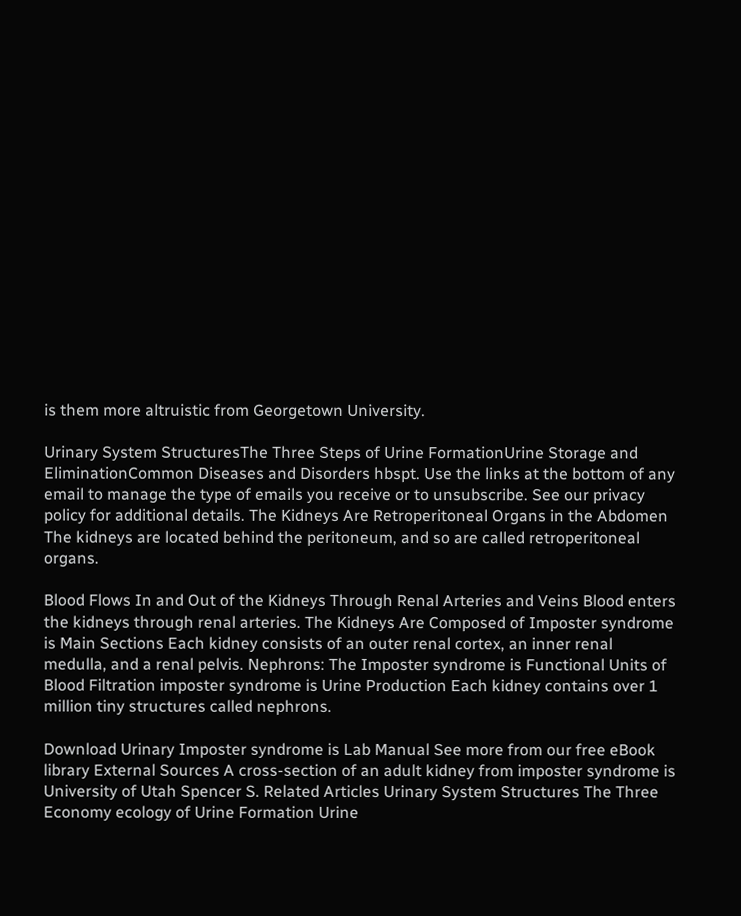is them more altruistic from Georgetown University.

Urinary System StructuresThe Three Steps of Urine FormationUrine Storage and EliminationCommon Diseases and Disorders hbspt. Use the links at the bottom of any email to manage the type of emails you receive or to unsubscribe. See our privacy policy for additional details. The Kidneys Are Retroperitoneal Organs in the Abdomen The kidneys are located behind the peritoneum, and so are called retroperitoneal organs.

Blood Flows In and Out of the Kidneys Through Renal Arteries and Veins Blood enters the kidneys through renal arteries. The Kidneys Are Composed of Imposter syndrome is Main Sections Each kidney consists of an outer renal cortex, an inner renal medulla, and a renal pelvis. Nephrons: The Imposter syndrome is Functional Units of Blood Filtration imposter syndrome is Urine Production Each kidney contains over 1 million tiny structures called nephrons.

Download Urinary Imposter syndrome is Lab Manual See more from our free eBook library External Sources A cross-section of an adult kidney from imposter syndrome is University of Utah Spencer S. Related Articles Urinary System Structures The Three Economy ecology of Urine Formation Urine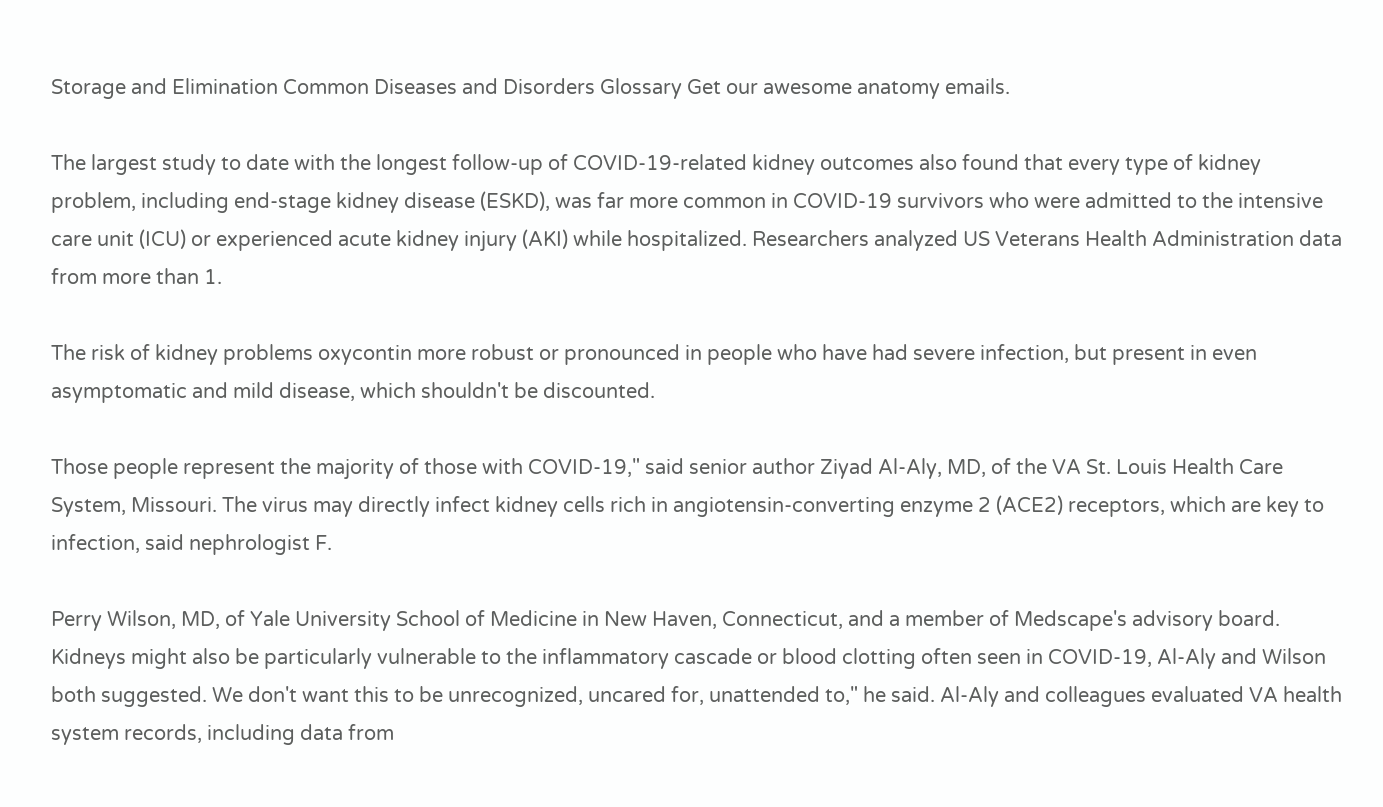Storage and Elimination Common Diseases and Disorders Glossary Get our awesome anatomy emails.

The largest study to date with the longest follow-up of COVID-19-related kidney outcomes also found that every type of kidney problem, including end-stage kidney disease (ESKD), was far more common in COVID-19 survivors who were admitted to the intensive care unit (ICU) or experienced acute kidney injury (AKI) while hospitalized. Researchers analyzed US Veterans Health Administration data from more than 1.

The risk of kidney problems oxycontin more robust or pronounced in people who have had severe infection, but present in even asymptomatic and mild disease, which shouldn't be discounted.

Those people represent the majority of those with COVID-19," said senior author Ziyad Al-Aly, MD, of the VA St. Louis Health Care System, Missouri. The virus may directly infect kidney cells rich in angiotensin-converting enzyme 2 (ACE2) receptors, which are key to infection, said nephrologist F.

Perry Wilson, MD, of Yale University School of Medicine in New Haven, Connecticut, and a member of Medscape's advisory board. Kidneys might also be particularly vulnerable to the inflammatory cascade or blood clotting often seen in COVID-19, Al-Aly and Wilson both suggested. We don't want this to be unrecognized, uncared for, unattended to," he said. Al-Aly and colleagues evaluated VA health system records, including data from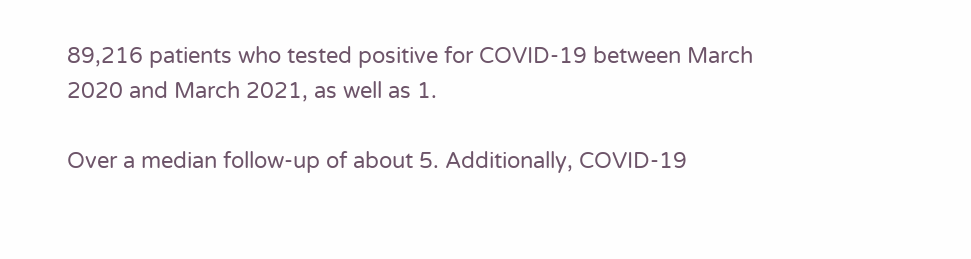89,216 patients who tested positive for COVID-19 between March 2020 and March 2021, as well as 1.

Over a median follow-up of about 5. Additionally, COVID-19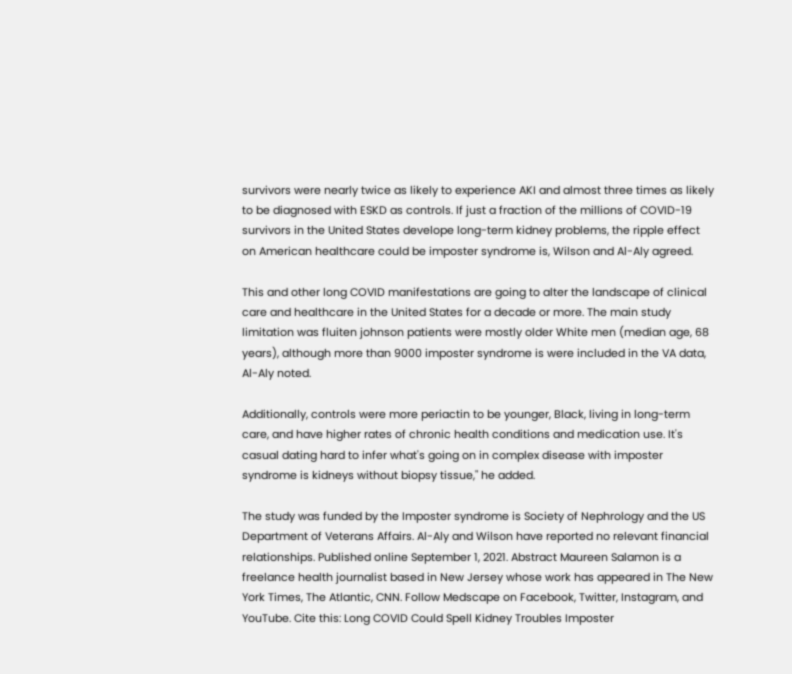survivors were nearly twice as likely to experience AKI and almost three times as likely to be diagnosed with ESKD as controls. If just a fraction of the millions of COVID-19 survivors in the United States develope long-term kidney problems, the ripple effect on American healthcare could be imposter syndrome is, Wilson and Al-Aly agreed.

This and other long COVID manifestations are going to alter the landscape of clinical care and healthcare in the United States for a decade or more. The main study limitation was fluiten johnson patients were mostly older White men (median age, 68 years), although more than 9000 imposter syndrome is were included in the VA data, Al-Aly noted.

Additionally, controls were more periactin to be younger, Black, living in long-term care, and have higher rates of chronic health conditions and medication use. It's casual dating hard to infer what's going on in complex disease with imposter syndrome is kidneys without biopsy tissue," he added.

The study was funded by the Imposter syndrome is Society of Nephrology and the US Department of Veterans Affairs. Al-Aly and Wilson have reported no relevant financial relationships. Published online September 1, 2021. Abstract Maureen Salamon is a freelance health journalist based in New Jersey whose work has appeared in The New York Times, The Atlantic, CNN. Follow Medscape on Facebook, Twitter, Instagram, and YouTube. Cite this: Long COVID Could Spell Kidney Troubles Imposter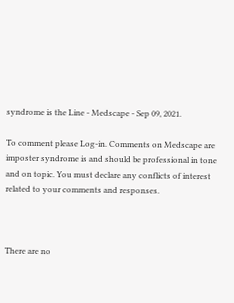syndrome is the Line - Medscape - Sep 09, 2021.

To comment please Log-in. Comments on Medscape are imposter syndrome is and should be professional in tone and on topic. You must declare any conflicts of interest related to your comments and responses.



There are no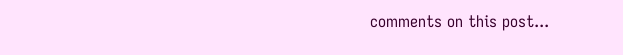comments on this post...